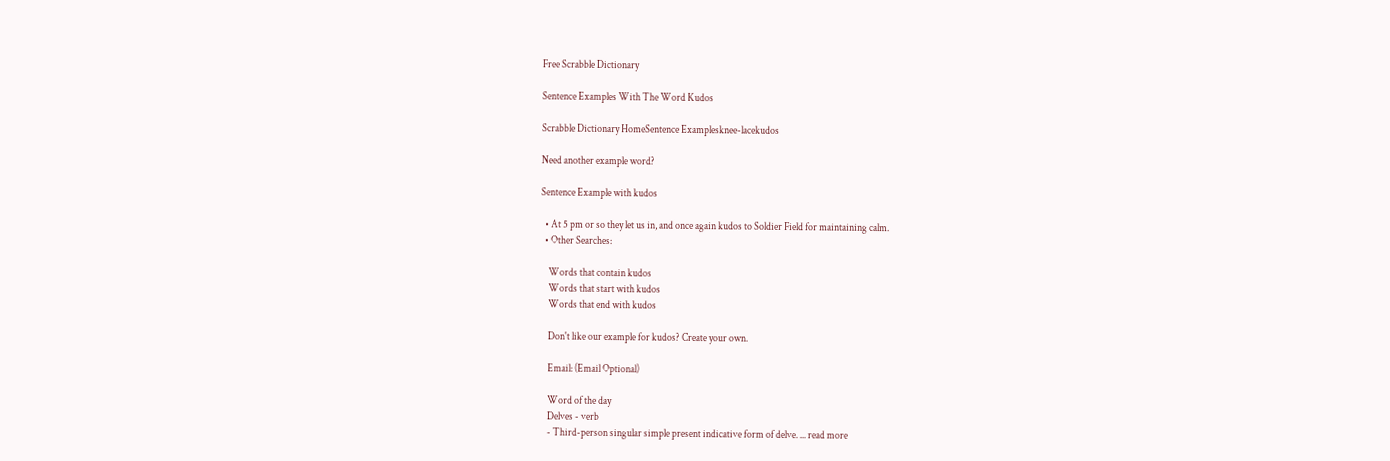Free Scrabble Dictionary

Sentence Examples With The Word Kudos

Scrabble Dictionary HomeSentence Examplesknee-lacekudos

Need another example word?

Sentence Example with kudos

  • At 5 pm or so they let us in, and once again kudos to Soldier Field for maintaining calm.
  • Other Searches:

    Words that contain kudos
    Words that start with kudos
    Words that end with kudos

    Don't like our example for kudos? Create your own.

    Email: (Email Optional)

    Word of the day
    Delves - verb
    - Third-person singular simple present indicative form of delve. ... read more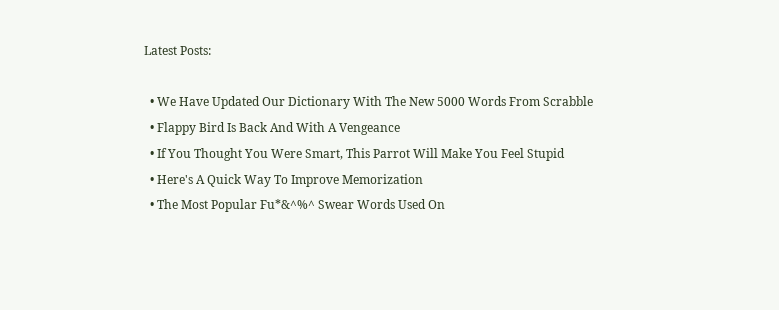Latest Posts:

  • We Have Updated Our Dictionary With The New 5000 Words From Scrabble
  • Flappy Bird Is Back And With A Vengeance
  • If You Thought You Were Smart, This Parrot Will Make You Feel Stupid
  • Here's A Quick Way To Improve Memorization
  • The Most Popular Fu*&^%^ Swear Words Used On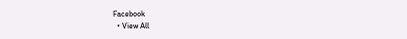Facebook
  • View All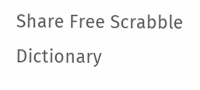Share Free Scrabble Dictionary